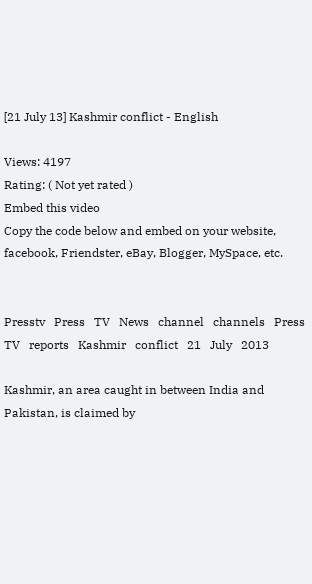[21 July 13] Kashmir conflict - English

Views: 4197
Rating: ( Not yet rated )
Embed this video
Copy the code below and embed on your website, facebook, Friendster, eBay, Blogger, MySpace, etc.


Presstv   Press   TV   News   channel   channels   Press   TV   reports   Kashmir   conflict   21   July   2013

Kashmir, an area caught in between India and Pakistan, is claimed by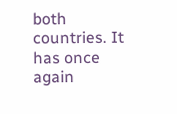both countries. It has once again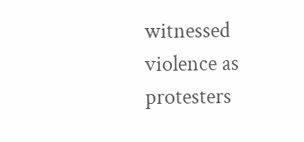witnessed violence as protesters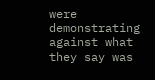were demonstrating against what they say was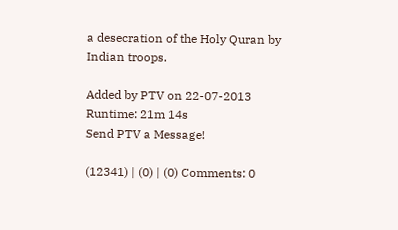a desecration of the Holy Quran by Indian troops.

Added by PTV on 22-07-2013
Runtime: 21m 14s
Send PTV a Message!

(12341) | (0) | (0) Comments: 0